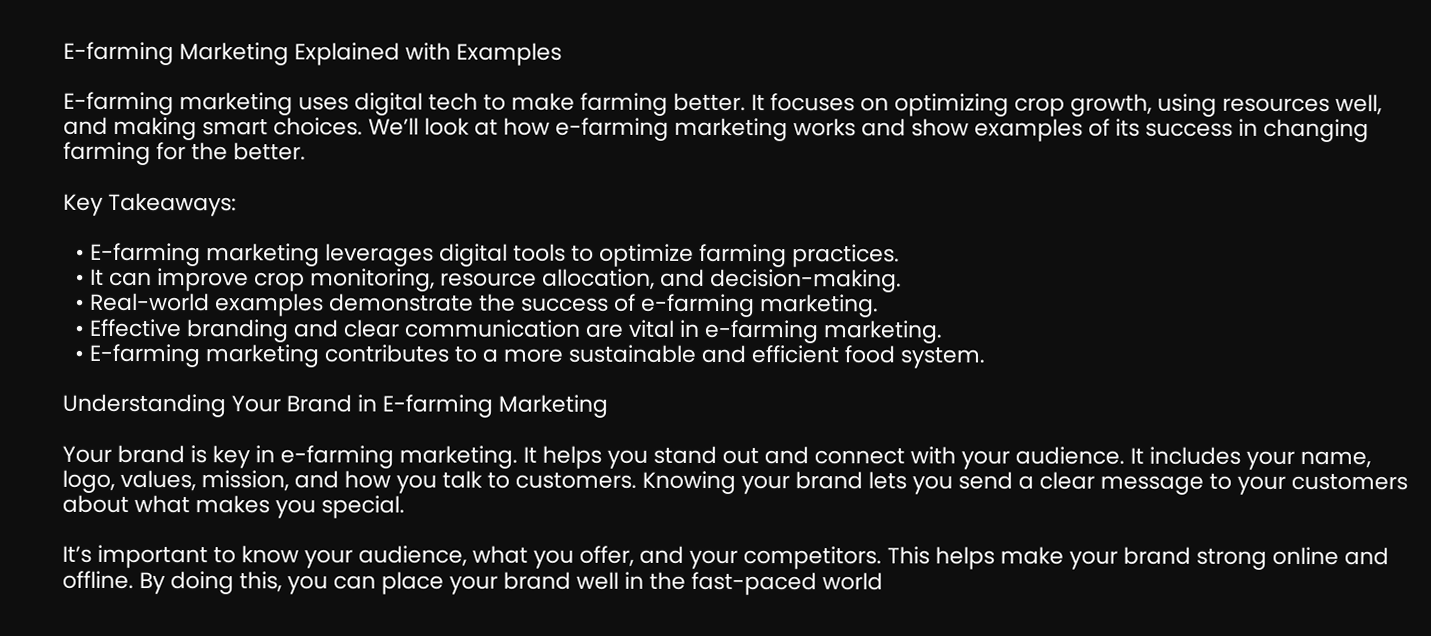E-farming Marketing Explained with Examples

E-farming marketing uses digital tech to make farming better. It focuses on optimizing crop growth, using resources well, and making smart choices. We’ll look at how e-farming marketing works and show examples of its success in changing farming for the better.

Key Takeaways:

  • E-farming marketing leverages digital tools to optimize farming practices.
  • It can improve crop monitoring, resource allocation, and decision-making.
  • Real-world examples demonstrate the success of e-farming marketing.
  • Effective branding and clear communication are vital in e-farming marketing.
  • E-farming marketing contributes to a more sustainable and efficient food system.

Understanding Your Brand in E-farming Marketing

Your brand is key in e-farming marketing. It helps you stand out and connect with your audience. It includes your name, logo, values, mission, and how you talk to customers. Knowing your brand lets you send a clear message to your customers about what makes you special.

It’s important to know your audience, what you offer, and your competitors. This helps make your brand strong online and offline. By doing this, you can place your brand well in the fast-paced world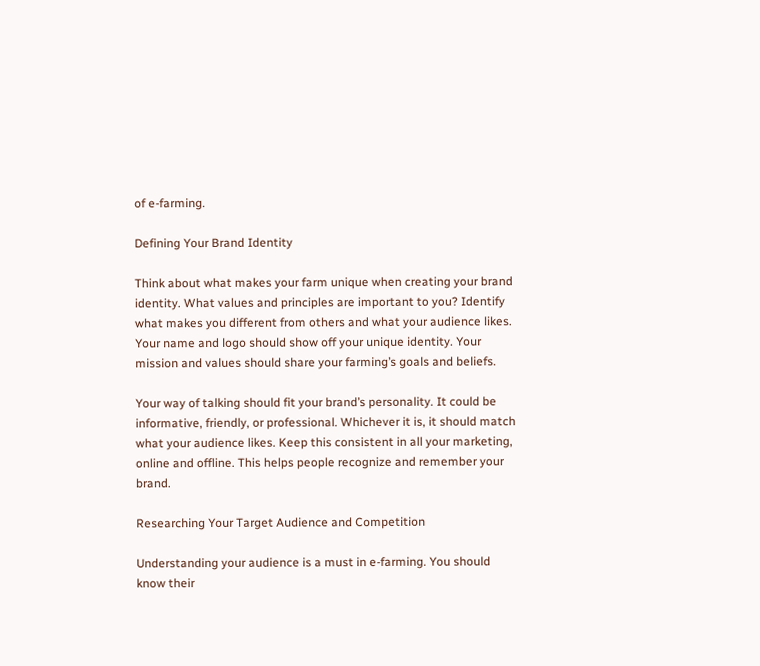of e-farming.

Defining Your Brand Identity

Think about what makes your farm unique when creating your brand identity. What values and principles are important to you? Identify what makes you different from others and what your audience likes. Your name and logo should show off your unique identity. Your mission and values should share your farming’s goals and beliefs.

Your way of talking should fit your brand’s personality. It could be informative, friendly, or professional. Whichever it is, it should match what your audience likes. Keep this consistent in all your marketing, online and offline. This helps people recognize and remember your brand.

Researching Your Target Audience and Competition

Understanding your audience is a must in e-farming. You should know their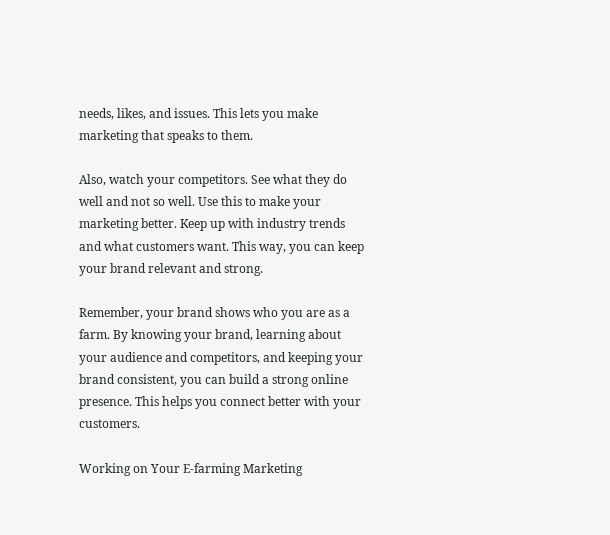needs, likes, and issues. This lets you make marketing that speaks to them.

Also, watch your competitors. See what they do well and not so well. Use this to make your marketing better. Keep up with industry trends and what customers want. This way, you can keep your brand relevant and strong.

Remember, your brand shows who you are as a farm. By knowing your brand, learning about your audience and competitors, and keeping your brand consistent, you can build a strong online presence. This helps you connect better with your customers.

Working on Your E-farming Marketing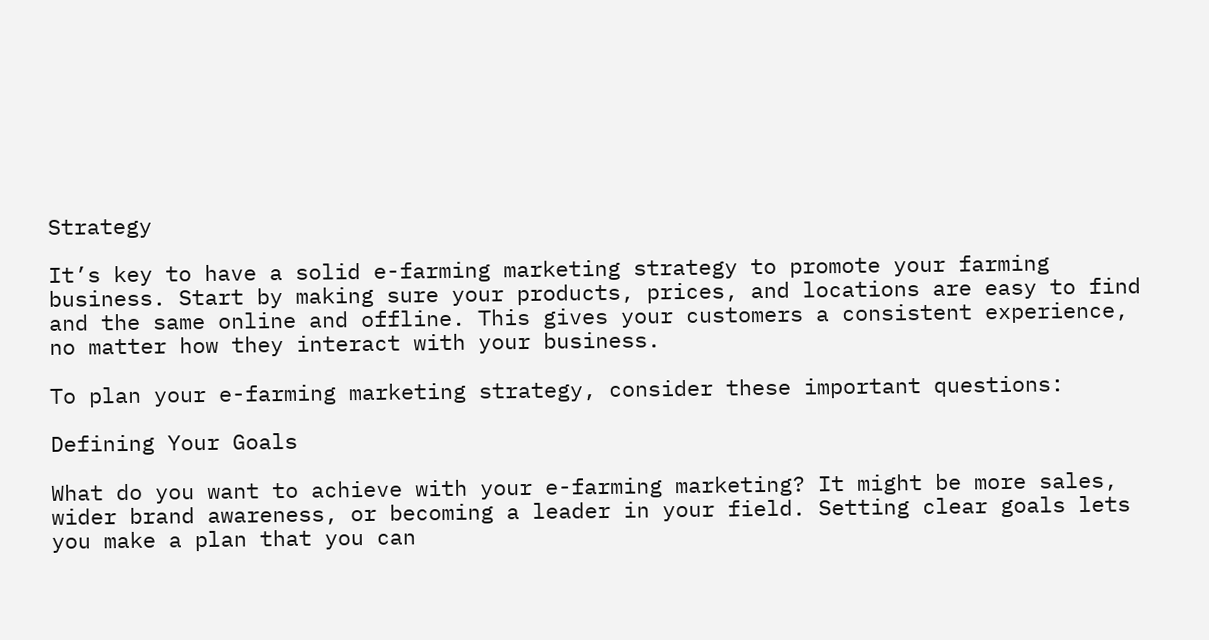Strategy

It’s key to have a solid e-farming marketing strategy to promote your farming business. Start by making sure your products, prices, and locations are easy to find and the same online and offline. This gives your customers a consistent experience, no matter how they interact with your business.

To plan your e-farming marketing strategy, consider these important questions:

Defining Your Goals

What do you want to achieve with your e-farming marketing? It might be more sales, wider brand awareness, or becoming a leader in your field. Setting clear goals lets you make a plan that you can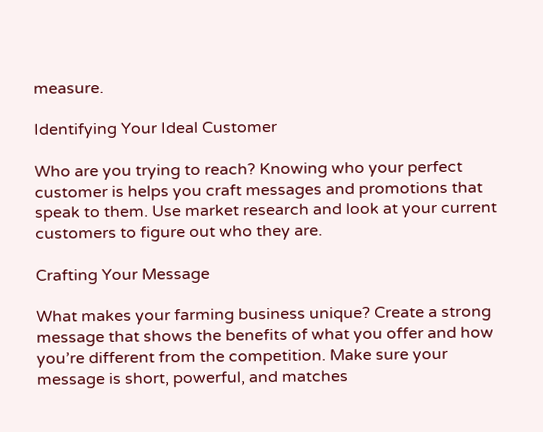measure.

Identifying Your Ideal Customer

Who are you trying to reach? Knowing who your perfect customer is helps you craft messages and promotions that speak to them. Use market research and look at your current customers to figure out who they are.

Crafting Your Message

What makes your farming business unique? Create a strong message that shows the benefits of what you offer and how you’re different from the competition. Make sure your message is short, powerful, and matches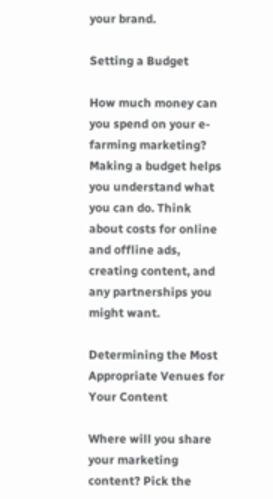your brand.

Setting a Budget

How much money can you spend on your e-farming marketing? Making a budget helps you understand what you can do. Think about costs for online and offline ads, creating content, and any partnerships you might want.

Determining the Most Appropriate Venues for Your Content

Where will you share your marketing content? Pick the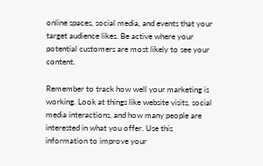online spaces, social media, and events that your target audience likes. Be active where your potential customers are most likely to see your content.

Remember to track how well your marketing is working. Look at things like website visits, social media interactions, and how many people are interested in what you offer. Use this information to improve your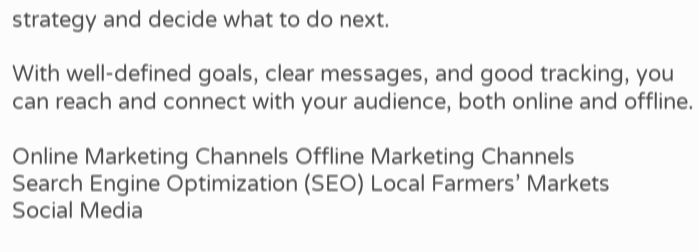strategy and decide what to do next.

With well-defined goals, clear messages, and good tracking, you can reach and connect with your audience, both online and offline.

Online Marketing Channels Offline Marketing Channels
Search Engine Optimization (SEO) Local Farmers’ Markets
Social Media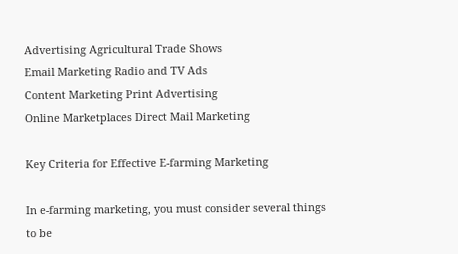Advertising Agricultural Trade Shows
Email Marketing Radio and TV Ads
Content Marketing Print Advertising
Online Marketplaces Direct Mail Marketing

Key Criteria for Effective E-farming Marketing

In e-farming marketing, you must consider several things to be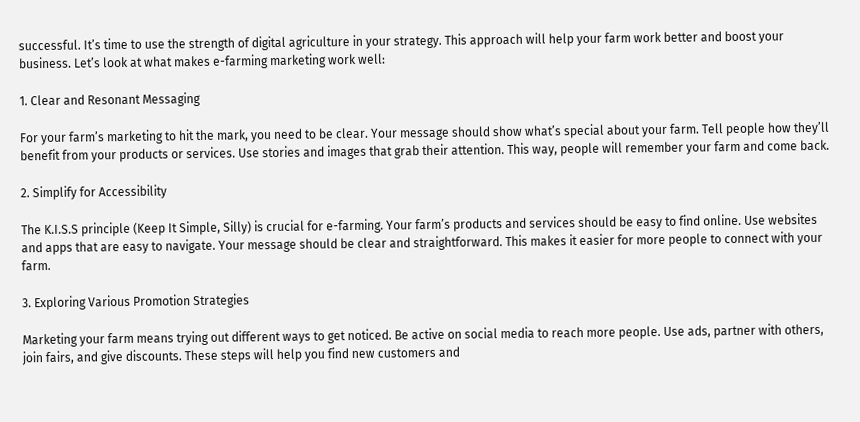successful. It’s time to use the strength of digital agriculture in your strategy. This approach will help your farm work better and boost your business. Let’s look at what makes e-farming marketing work well:

1. Clear and Resonant Messaging

For your farm’s marketing to hit the mark, you need to be clear. Your message should show what’s special about your farm. Tell people how they’ll benefit from your products or services. Use stories and images that grab their attention. This way, people will remember your farm and come back.

2. Simplify for Accessibility

The K.I.S.S principle (Keep It Simple, Silly) is crucial for e-farming. Your farm’s products and services should be easy to find online. Use websites and apps that are easy to navigate. Your message should be clear and straightforward. This makes it easier for more people to connect with your farm.

3. Exploring Various Promotion Strategies

Marketing your farm means trying out different ways to get noticed. Be active on social media to reach more people. Use ads, partner with others, join fairs, and give discounts. These steps will help you find new customers and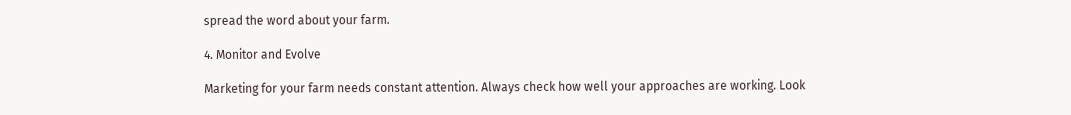spread the word about your farm.

4. Monitor and Evolve

Marketing for your farm needs constant attention. Always check how well your approaches are working. Look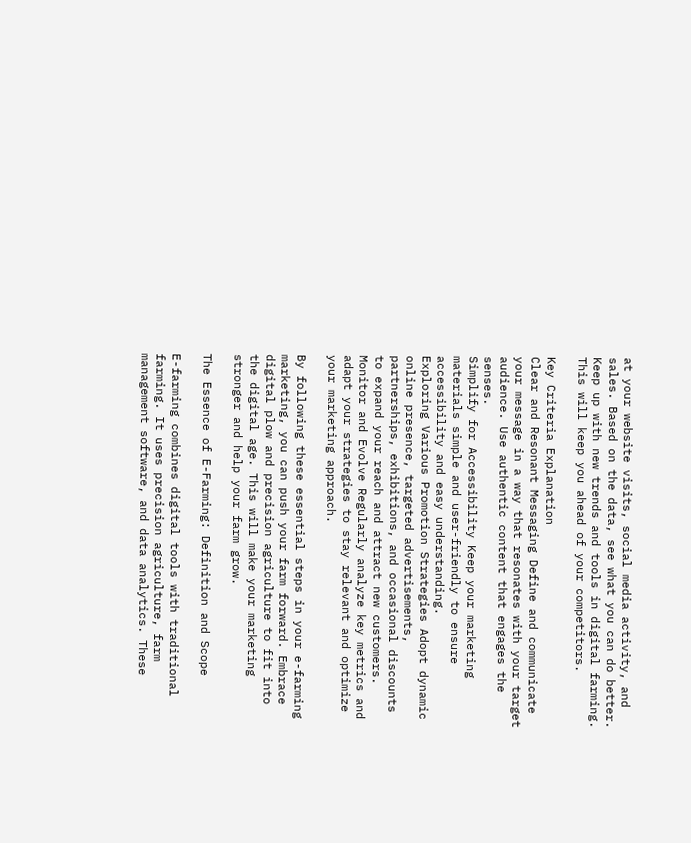at your website visits, social media activity, and sales. Based on the data, see what you can do better. Keep up with new trends and tools in digital farming. This will keep you ahead of your competitors.

Key Criteria Explanation
Clear and Resonant Messaging Define and communicate your message in a way that resonates with your target audience. Use authentic content that engages the senses.
Simplify for Accessibility Keep your marketing materials simple and user-friendly to ensure accessibility and easy understanding.
Exploring Various Promotion Strategies Adopt dynamic online presence, targeted advertisements, partnerships, exhibitions, and occasional discounts to expand your reach and attract new customers.
Monitor and Evolve Regularly analyze key metrics and adapt your strategies to stay relevant and optimize your marketing approach.

By following these essential steps in your e-farming marketing, you can push your farm forward. Embrace digital plow and precision agriculture to fit into the digital age. This will make your marketing stronger and help your farm grow.

The Essence of E-Farming: Definition and Scope

E-farming combines digital tools with traditional farming. It uses precision agriculture, farm management software, and data analytics. These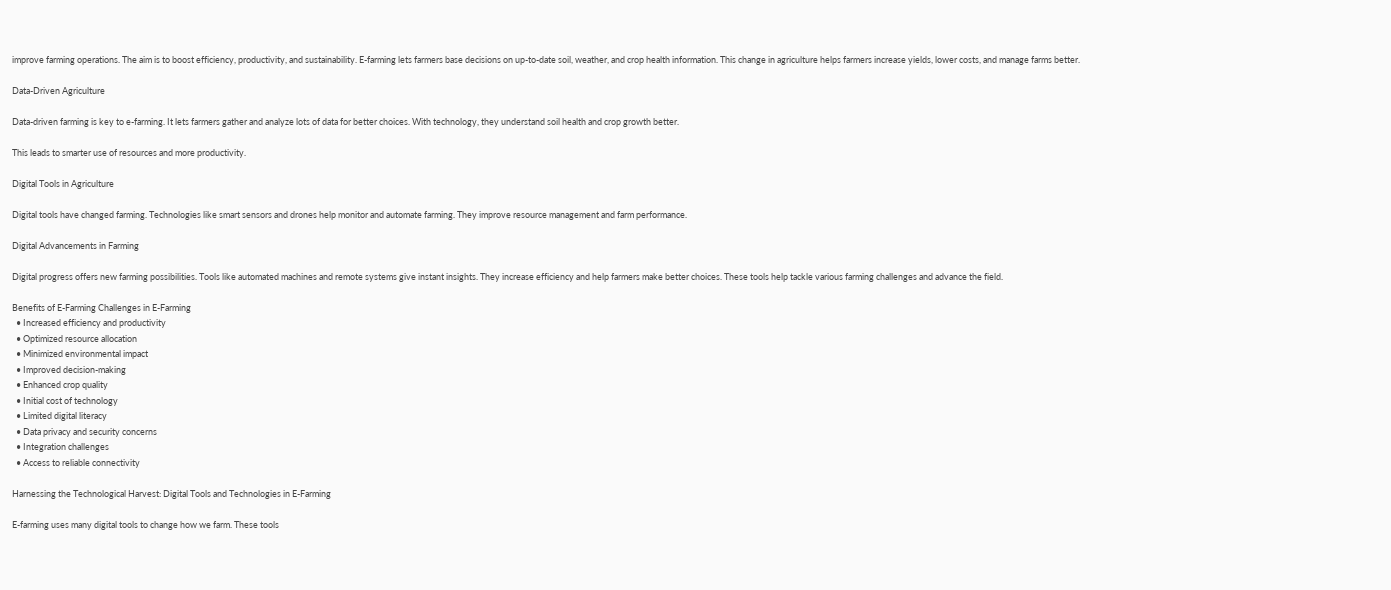improve farming operations. The aim is to boost efficiency, productivity, and sustainability. E-farming lets farmers base decisions on up-to-date soil, weather, and crop health information. This change in agriculture helps farmers increase yields, lower costs, and manage farms better.

Data-Driven Agriculture

Data-driven farming is key to e-farming. It lets farmers gather and analyze lots of data for better choices. With technology, they understand soil health and crop growth better.

This leads to smarter use of resources and more productivity.

Digital Tools in Agriculture

Digital tools have changed farming. Technologies like smart sensors and drones help monitor and automate farming. They improve resource management and farm performance.

Digital Advancements in Farming

Digital progress offers new farming possibilities. Tools like automated machines and remote systems give instant insights. They increase efficiency and help farmers make better choices. These tools help tackle various farming challenges and advance the field.

Benefits of E-Farming Challenges in E-Farming
  • Increased efficiency and productivity
  • Optimized resource allocation
  • Minimized environmental impact
  • Improved decision-making
  • Enhanced crop quality
  • Initial cost of technology
  • Limited digital literacy
  • Data privacy and security concerns
  • Integration challenges
  • Access to reliable connectivity

Harnessing the Technological Harvest: Digital Tools and Technologies in E-Farming

E-farming uses many digital tools to change how we farm. These tools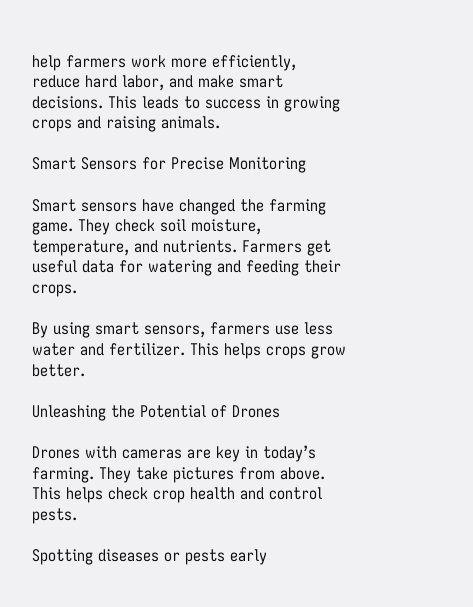help farmers work more efficiently, reduce hard labor, and make smart decisions. This leads to success in growing crops and raising animals.

Smart Sensors for Precise Monitoring

Smart sensors have changed the farming game. They check soil moisture, temperature, and nutrients. Farmers get useful data for watering and feeding their crops.

By using smart sensors, farmers use less water and fertilizer. This helps crops grow better.

Unleashing the Potential of Drones

Drones with cameras are key in today’s farming. They take pictures from above. This helps check crop health and control pests.

Spotting diseases or pests early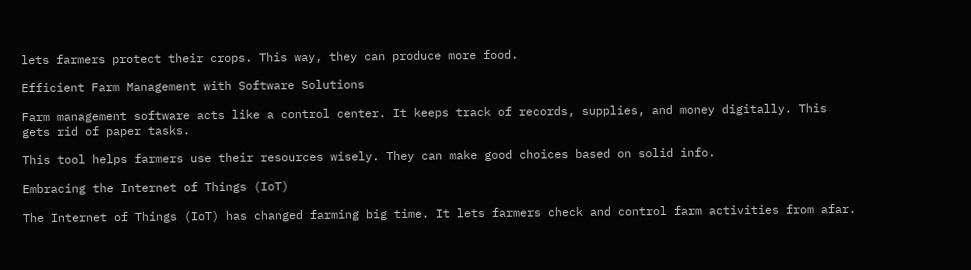lets farmers protect their crops. This way, they can produce more food.

Efficient Farm Management with Software Solutions

Farm management software acts like a control center. It keeps track of records, supplies, and money digitally. This gets rid of paper tasks.

This tool helps farmers use their resources wisely. They can make good choices based on solid info.

Embracing the Internet of Things (IoT)

The Internet of Things (IoT) has changed farming big time. It lets farmers check and control farm activities from afar.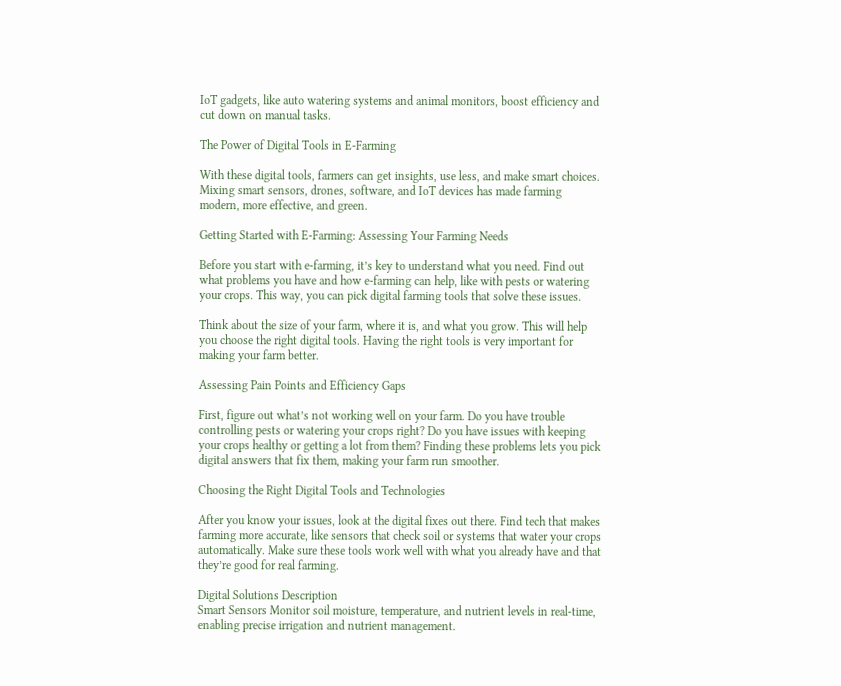IoT gadgets, like auto watering systems and animal monitors, boost efficiency and cut down on manual tasks.

The Power of Digital Tools in E-Farming

With these digital tools, farmers can get insights, use less, and make smart choices. Mixing smart sensors, drones, software, and IoT devices has made farming modern, more effective, and green.

Getting Started with E-Farming: Assessing Your Farming Needs

Before you start with e-farming, it’s key to understand what you need. Find out what problems you have and how e-farming can help, like with pests or watering your crops. This way, you can pick digital farming tools that solve these issues.

Think about the size of your farm, where it is, and what you grow. This will help you choose the right digital tools. Having the right tools is very important for making your farm better.

Assessing Pain Points and Efficiency Gaps

First, figure out what’s not working well on your farm. Do you have trouble controlling pests or watering your crops right? Do you have issues with keeping your crops healthy or getting a lot from them? Finding these problems lets you pick digital answers that fix them, making your farm run smoother.

Choosing the Right Digital Tools and Technologies

After you know your issues, look at the digital fixes out there. Find tech that makes farming more accurate, like sensors that check soil or systems that water your crops automatically. Make sure these tools work well with what you already have and that they’re good for real farming.

Digital Solutions Description
Smart Sensors Monitor soil moisture, temperature, and nutrient levels in real-time, enabling precise irrigation and nutrient management.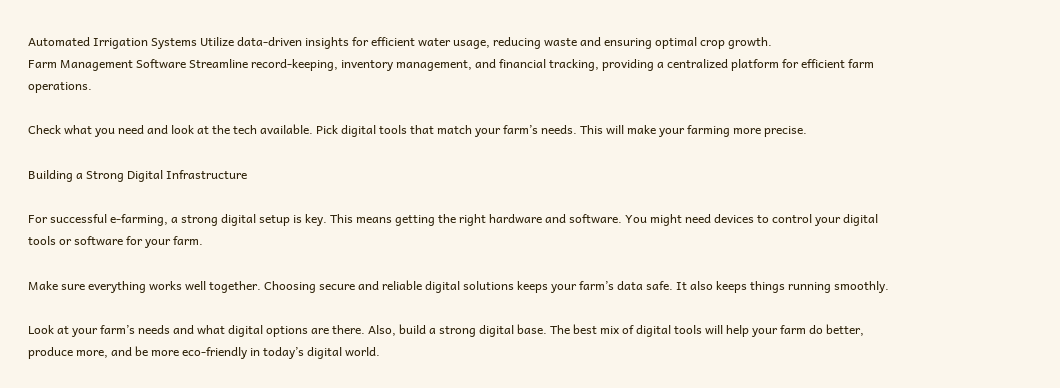Automated Irrigation Systems Utilize data-driven insights for efficient water usage, reducing waste and ensuring optimal crop growth.
Farm Management Software Streamline record-keeping, inventory management, and financial tracking, providing a centralized platform for efficient farm operations.

Check what you need and look at the tech available. Pick digital tools that match your farm’s needs. This will make your farming more precise.

Building a Strong Digital Infrastructure

For successful e-farming, a strong digital setup is key. This means getting the right hardware and software. You might need devices to control your digital tools or software for your farm.

Make sure everything works well together. Choosing secure and reliable digital solutions keeps your farm’s data safe. It also keeps things running smoothly.

Look at your farm’s needs and what digital options are there. Also, build a strong digital base. The best mix of digital tools will help your farm do better, produce more, and be more eco-friendly in today’s digital world.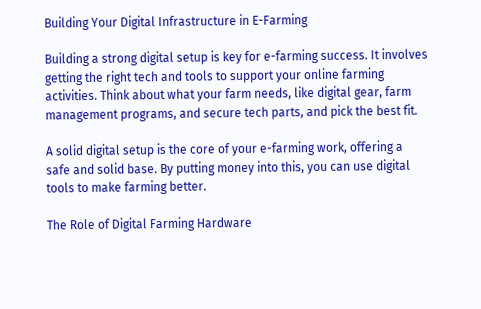Building Your Digital Infrastructure in E-Farming

Building a strong digital setup is key for e-farming success. It involves getting the right tech and tools to support your online farming activities. Think about what your farm needs, like digital gear, farm management programs, and secure tech parts, and pick the best fit.

A solid digital setup is the core of your e-farming work, offering a safe and solid base. By putting money into this, you can use digital tools to make farming better.

The Role of Digital Farming Hardware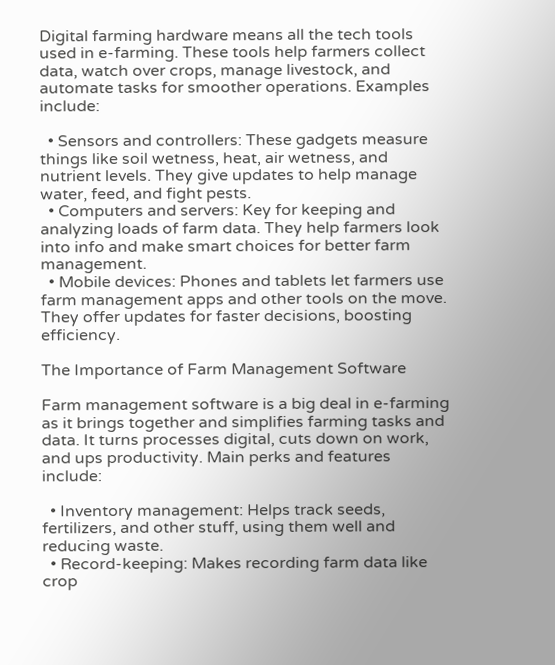Digital farming hardware means all the tech tools used in e-farming. These tools help farmers collect data, watch over crops, manage livestock, and automate tasks for smoother operations. Examples include:

  • Sensors and controllers: These gadgets measure things like soil wetness, heat, air wetness, and nutrient levels. They give updates to help manage water, feed, and fight pests.
  • Computers and servers: Key for keeping and analyzing loads of farm data. They help farmers look into info and make smart choices for better farm management.
  • Mobile devices: Phones and tablets let farmers use farm management apps and other tools on the move. They offer updates for faster decisions, boosting efficiency.

The Importance of Farm Management Software

Farm management software is a big deal in e-farming as it brings together and simplifies farming tasks and data. It turns processes digital, cuts down on work, and ups productivity. Main perks and features include:

  • Inventory management: Helps track seeds, fertilizers, and other stuff, using them well and reducing waste.
  • Record-keeping: Makes recording farm data like crop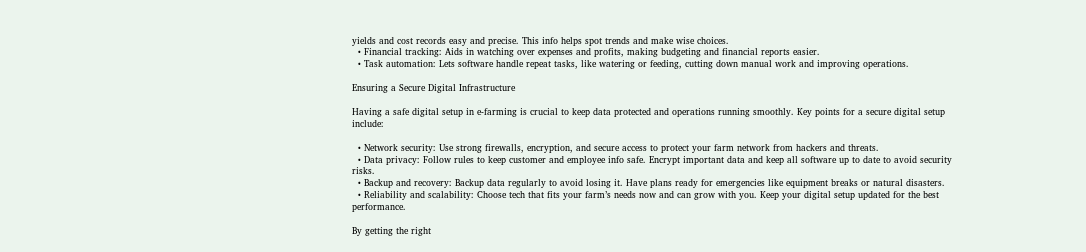yields and cost records easy and precise. This info helps spot trends and make wise choices.
  • Financial tracking: Aids in watching over expenses and profits, making budgeting and financial reports easier.
  • Task automation: Lets software handle repeat tasks, like watering or feeding, cutting down manual work and improving operations.

Ensuring a Secure Digital Infrastructure

Having a safe digital setup in e-farming is crucial to keep data protected and operations running smoothly. Key points for a secure digital setup include:

  • Network security: Use strong firewalls, encryption, and secure access to protect your farm network from hackers and threats.
  • Data privacy: Follow rules to keep customer and employee info safe. Encrypt important data and keep all software up to date to avoid security risks.
  • Backup and recovery: Backup data regularly to avoid losing it. Have plans ready for emergencies like equipment breaks or natural disasters.
  • Reliability and scalability: Choose tech that fits your farm’s needs now and can grow with you. Keep your digital setup updated for the best performance.

By getting the right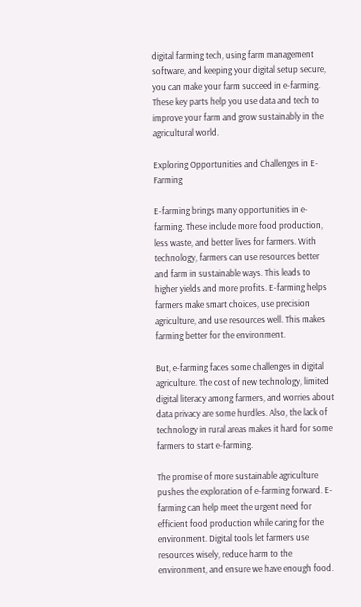digital farming tech, using farm management software, and keeping your digital setup secure, you can make your farm succeed in e-farming. These key parts help you use data and tech to improve your farm and grow sustainably in the agricultural world.

Exploring Opportunities and Challenges in E-Farming

E-farming brings many opportunities in e-farming. These include more food production, less waste, and better lives for farmers. With technology, farmers can use resources better and farm in sustainable ways. This leads to higher yields and more profits. E-farming helps farmers make smart choices, use precision agriculture, and use resources well. This makes farming better for the environment.

But, e-farming faces some challenges in digital agriculture. The cost of new technology, limited digital literacy among farmers, and worries about data privacy are some hurdles. Also, the lack of technology in rural areas makes it hard for some farmers to start e-farming.

The promise of more sustainable agriculture pushes the exploration of e-farming forward. E-farming can help meet the urgent need for efficient food production while caring for the environment. Digital tools let farmers use resources wisely, reduce harm to the environment, and ensure we have enough food.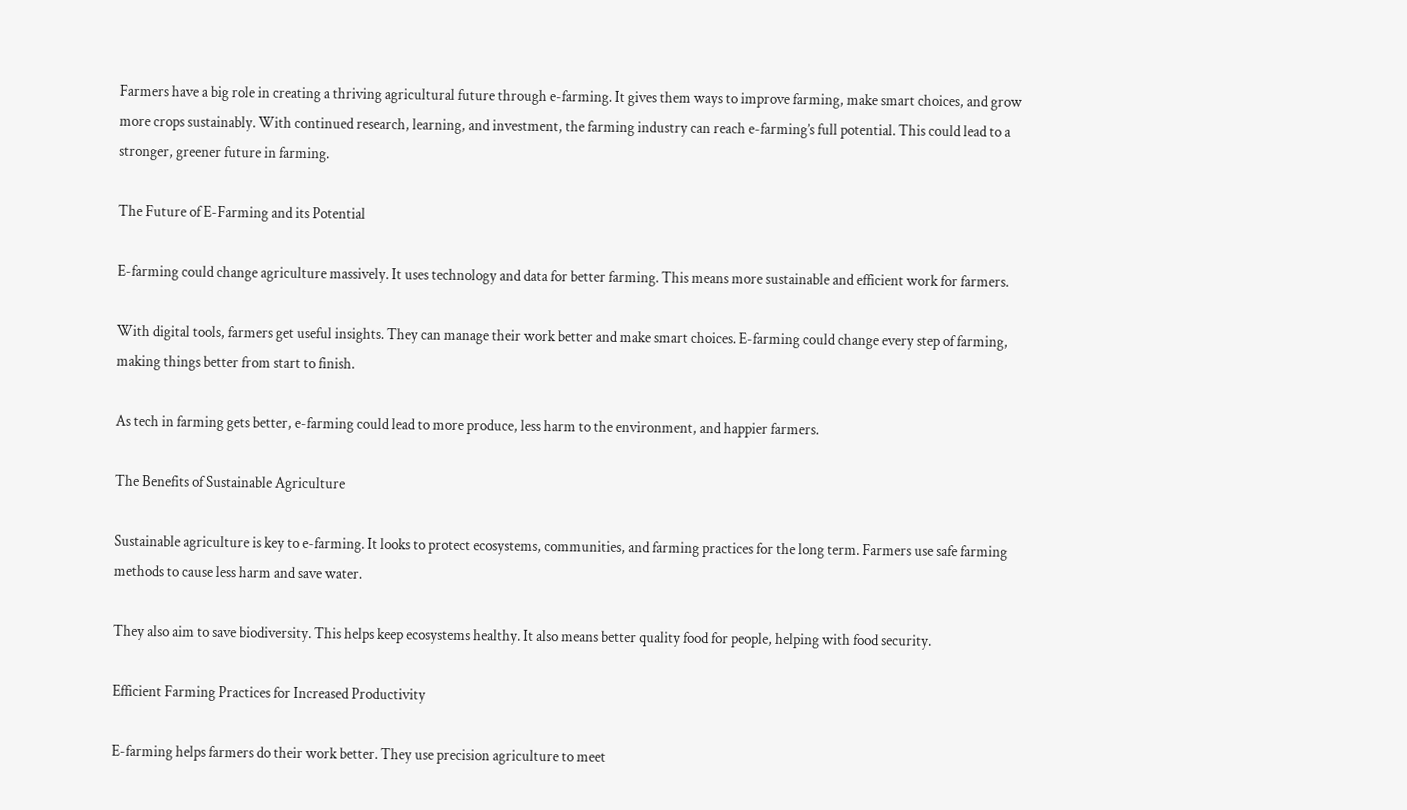Farmers have a big role in creating a thriving agricultural future through e-farming. It gives them ways to improve farming, make smart choices, and grow more crops sustainably. With continued research, learning, and investment, the farming industry can reach e-farming’s full potential. This could lead to a stronger, greener future in farming.

The Future of E-Farming and its Potential

E-farming could change agriculture massively. It uses technology and data for better farming. This means more sustainable and efficient work for farmers.

With digital tools, farmers get useful insights. They can manage their work better and make smart choices. E-farming could change every step of farming, making things better from start to finish.

As tech in farming gets better, e-farming could lead to more produce, less harm to the environment, and happier farmers.

The Benefits of Sustainable Agriculture

Sustainable agriculture is key to e-farming. It looks to protect ecosystems, communities, and farming practices for the long term. Farmers use safe farming methods to cause less harm and save water.

They also aim to save biodiversity. This helps keep ecosystems healthy. It also means better quality food for people, helping with food security.

Efficient Farming Practices for Increased Productivity

E-farming helps farmers do their work better. They use precision agriculture to meet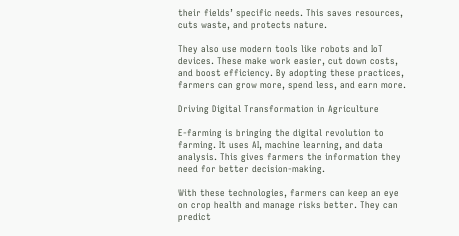their fields’ specific needs. This saves resources, cuts waste, and protects nature.

They also use modern tools like robots and IoT devices. These make work easier, cut down costs, and boost efficiency. By adopting these practices, farmers can grow more, spend less, and earn more.

Driving Digital Transformation in Agriculture

E-farming is bringing the digital revolution to farming. It uses AI, machine learning, and data analysis. This gives farmers the information they need for better decision-making.

With these technologies, farmers can keep an eye on crop health and manage risks better. They can predict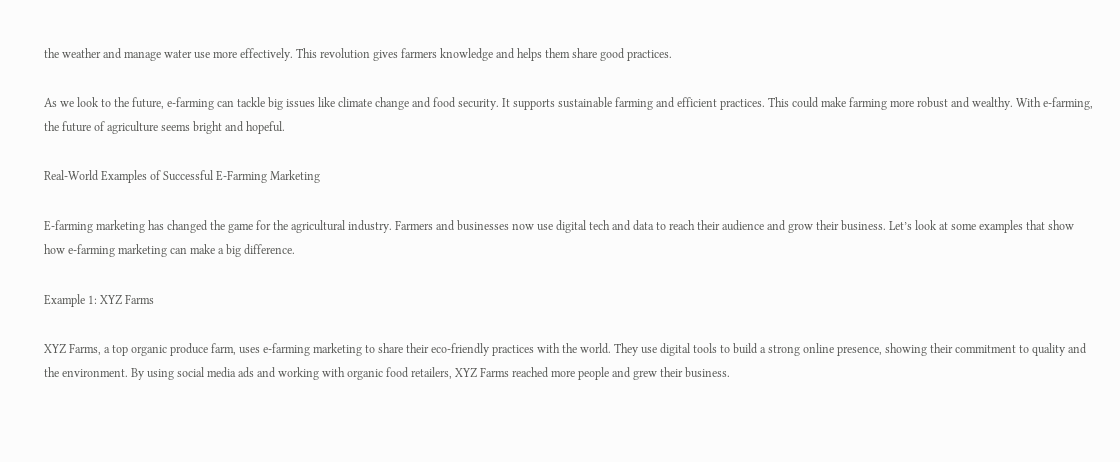the weather and manage water use more effectively. This revolution gives farmers knowledge and helps them share good practices.

As we look to the future, e-farming can tackle big issues like climate change and food security. It supports sustainable farming and efficient practices. This could make farming more robust and wealthy. With e-farming, the future of agriculture seems bright and hopeful.

Real-World Examples of Successful E-Farming Marketing

E-farming marketing has changed the game for the agricultural industry. Farmers and businesses now use digital tech and data to reach their audience and grow their business. Let’s look at some examples that show how e-farming marketing can make a big difference.

Example 1: XYZ Farms

XYZ Farms, a top organic produce farm, uses e-farming marketing to share their eco-friendly practices with the world. They use digital tools to build a strong online presence, showing their commitment to quality and the environment. By using social media ads and working with organic food retailers, XYZ Farms reached more people and grew their business.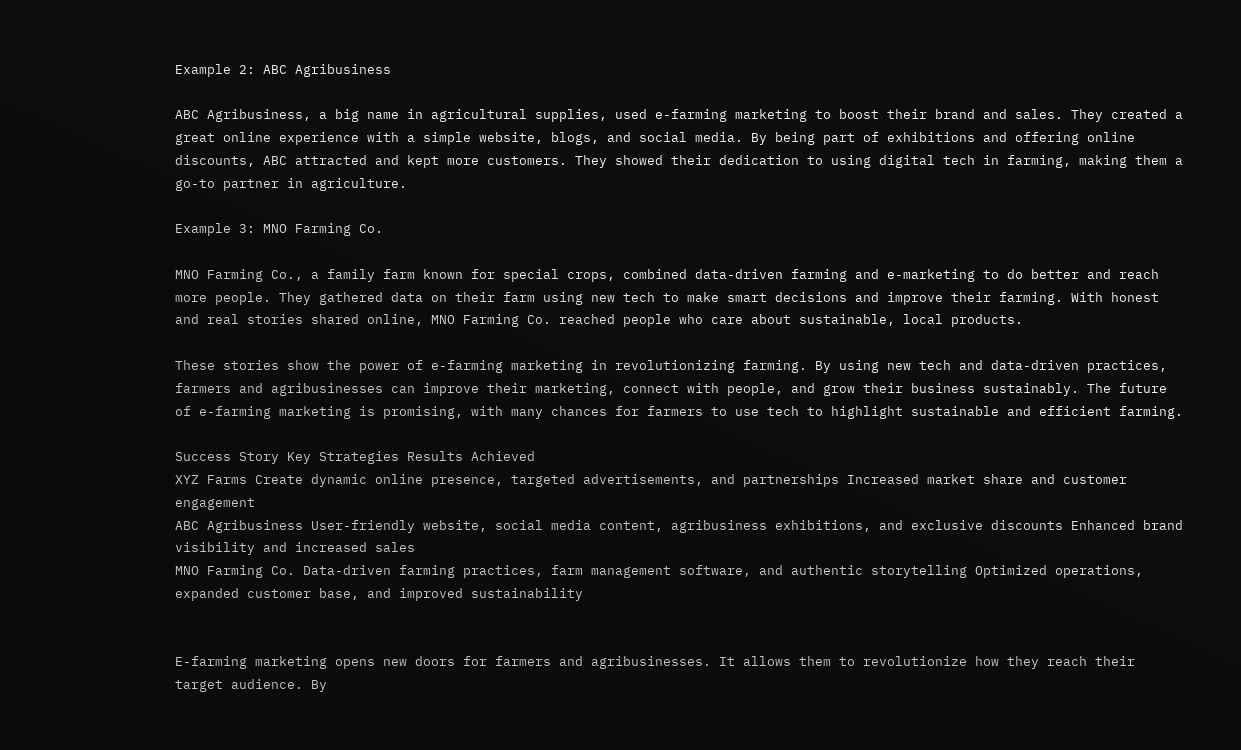Example 2: ABC Agribusiness

ABC Agribusiness, a big name in agricultural supplies, used e-farming marketing to boost their brand and sales. They created a great online experience with a simple website, blogs, and social media. By being part of exhibitions and offering online discounts, ABC attracted and kept more customers. They showed their dedication to using digital tech in farming, making them a go-to partner in agriculture.

Example 3: MNO Farming Co.

MNO Farming Co., a family farm known for special crops, combined data-driven farming and e-marketing to do better and reach more people. They gathered data on their farm using new tech to make smart decisions and improve their farming. With honest and real stories shared online, MNO Farming Co. reached people who care about sustainable, local products.

These stories show the power of e-farming marketing in revolutionizing farming. By using new tech and data-driven practices, farmers and agribusinesses can improve their marketing, connect with people, and grow their business sustainably. The future of e-farming marketing is promising, with many chances for farmers to use tech to highlight sustainable and efficient farming.

Success Story Key Strategies Results Achieved
XYZ Farms Create dynamic online presence, targeted advertisements, and partnerships Increased market share and customer engagement
ABC Agribusiness User-friendly website, social media content, agribusiness exhibitions, and exclusive discounts Enhanced brand visibility and increased sales
MNO Farming Co. Data-driven farming practices, farm management software, and authentic storytelling Optimized operations, expanded customer base, and improved sustainability


E-farming marketing opens new doors for farmers and agribusinesses. It allows them to revolutionize how they reach their target audience. By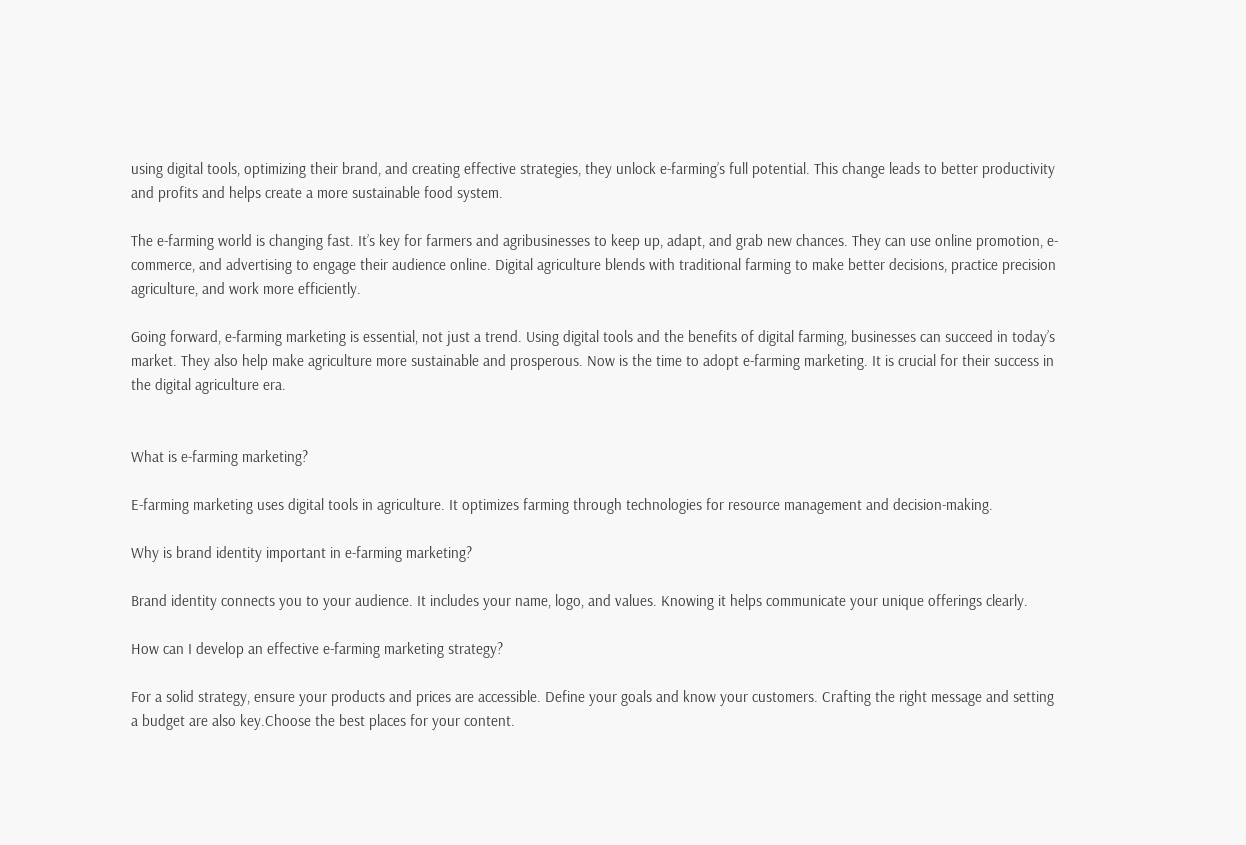using digital tools, optimizing their brand, and creating effective strategies, they unlock e-farming’s full potential. This change leads to better productivity and profits and helps create a more sustainable food system.

The e-farming world is changing fast. It’s key for farmers and agribusinesses to keep up, adapt, and grab new chances. They can use online promotion, e-commerce, and advertising to engage their audience online. Digital agriculture blends with traditional farming to make better decisions, practice precision agriculture, and work more efficiently.

Going forward, e-farming marketing is essential, not just a trend. Using digital tools and the benefits of digital farming, businesses can succeed in today’s market. They also help make agriculture more sustainable and prosperous. Now is the time to adopt e-farming marketing. It is crucial for their success in the digital agriculture era.


What is e-farming marketing?

E-farming marketing uses digital tools in agriculture. It optimizes farming through technologies for resource management and decision-making.

Why is brand identity important in e-farming marketing?

Brand identity connects you to your audience. It includes your name, logo, and values. Knowing it helps communicate your unique offerings clearly.

How can I develop an effective e-farming marketing strategy?

For a solid strategy, ensure your products and prices are accessible. Define your goals and know your customers. Crafting the right message and setting a budget are also key.Choose the best places for your content.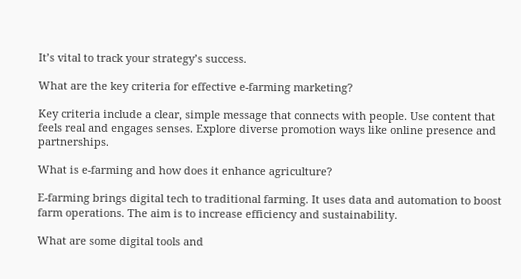It’s vital to track your strategy’s success.

What are the key criteria for effective e-farming marketing?

Key criteria include a clear, simple message that connects with people. Use content that feels real and engages senses. Explore diverse promotion ways like online presence and partnerships.

What is e-farming and how does it enhance agriculture?

E-farming brings digital tech to traditional farming. It uses data and automation to boost farm operations. The aim is to increase efficiency and sustainability.

What are some digital tools and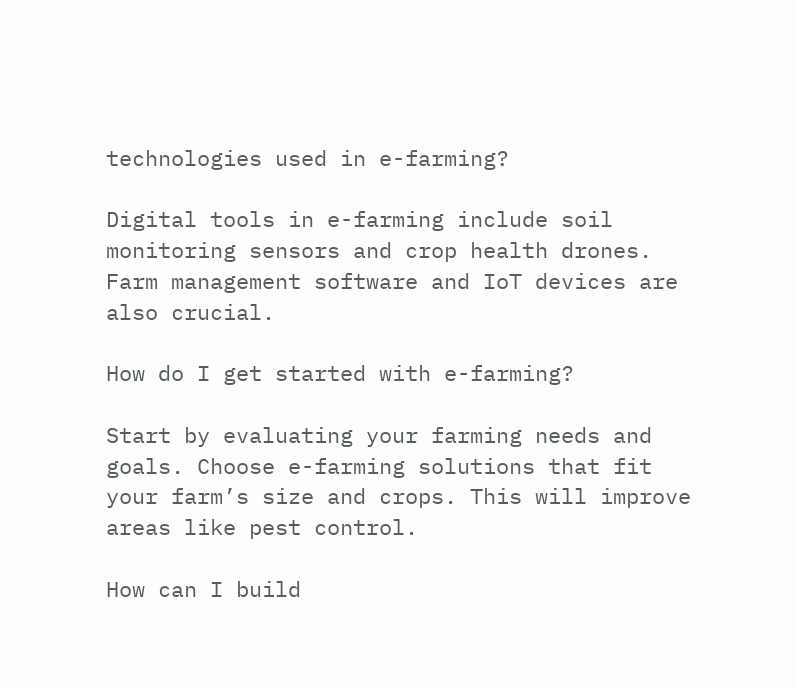technologies used in e-farming?

Digital tools in e-farming include soil monitoring sensors and crop health drones. Farm management software and IoT devices are also crucial.

How do I get started with e-farming?

Start by evaluating your farming needs and goals. Choose e-farming solutions that fit your farm’s size and crops. This will improve areas like pest control.

How can I build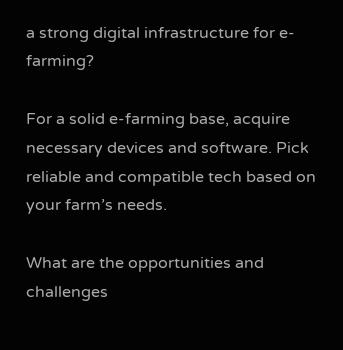a strong digital infrastructure for e-farming?

For a solid e-farming base, acquire necessary devices and software. Pick reliable and compatible tech based on your farm’s needs.

What are the opportunities and challenges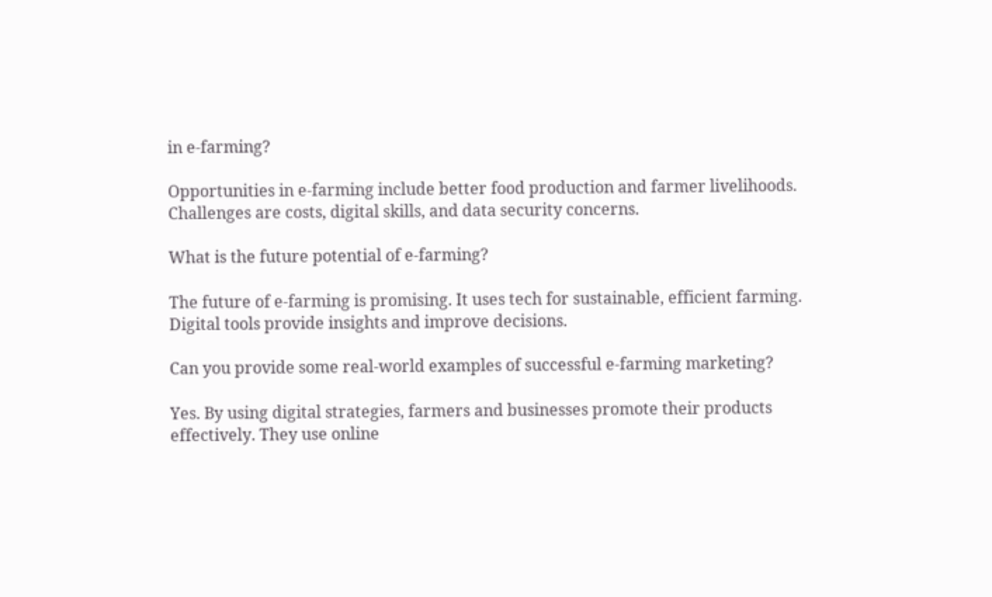in e-farming?

Opportunities in e-farming include better food production and farmer livelihoods. Challenges are costs, digital skills, and data security concerns.

What is the future potential of e-farming?

The future of e-farming is promising. It uses tech for sustainable, efficient farming. Digital tools provide insights and improve decisions.

Can you provide some real-world examples of successful e-farming marketing?

Yes. By using digital strategies, farmers and businesses promote their products effectively. They use online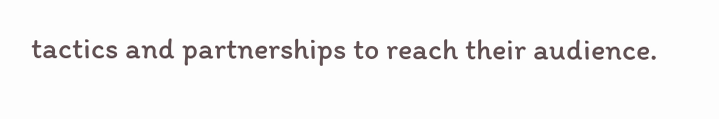tactics and partnerships to reach their audience.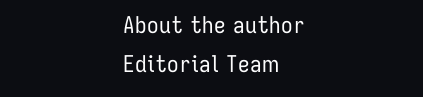About the author
Editorial Team